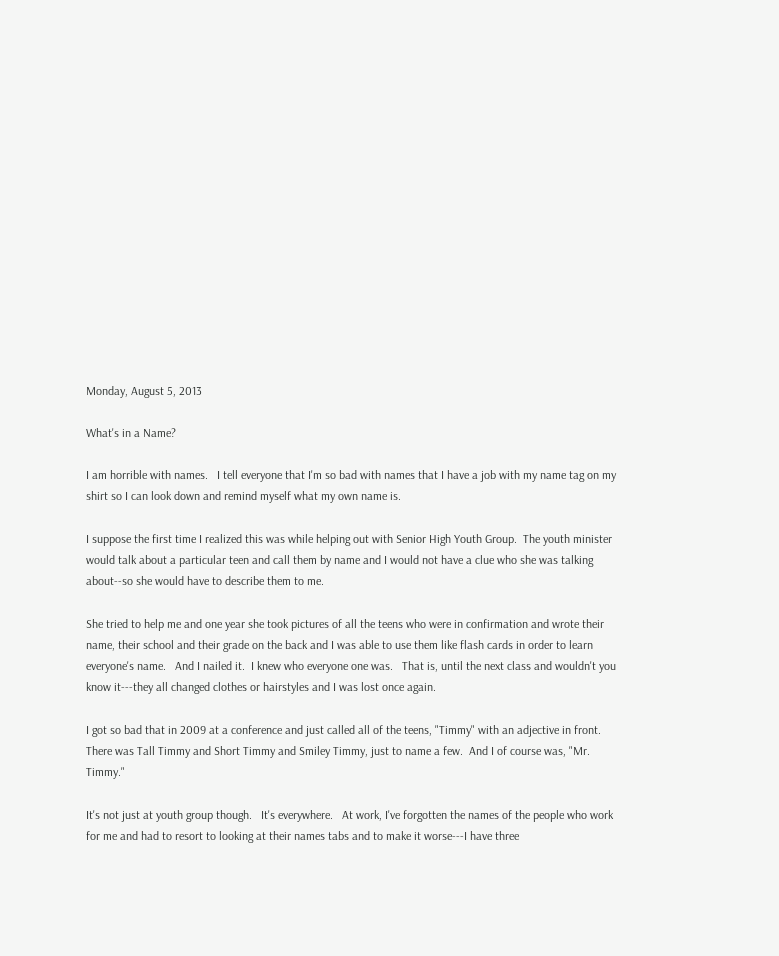Monday, August 5, 2013

What's in a Name?

I am horrible with names.   I tell everyone that I'm so bad with names that I have a job with my name tag on my shirt so I can look down and remind myself what my own name is.

I suppose the first time I realized this was while helping out with Senior High Youth Group.  The youth minister would talk about a particular teen and call them by name and I would not have a clue who she was talking about--so she would have to describe them to me.

She tried to help me and one year she took pictures of all the teens who were in confirmation and wrote their name, their school and their grade on the back and I was able to use them like flash cards in order to learn everyone's name.   And I nailed it.  I knew who everyone one was.   That is, until the next class and wouldn't you know it---they all changed clothes or hairstyles and I was lost once again.

I got so bad that in 2009 at a conference and just called all of the teens, "Timmy" with an adjective in front.  There was Tall Timmy and Short Timmy and Smiley Timmy, just to name a few.  And I of course was, "Mr. Timmy."

It's not just at youth group though.   It's everywhere.   At work, I've forgotten the names of the people who work for me and had to resort to looking at their names tabs and to make it worse---I have three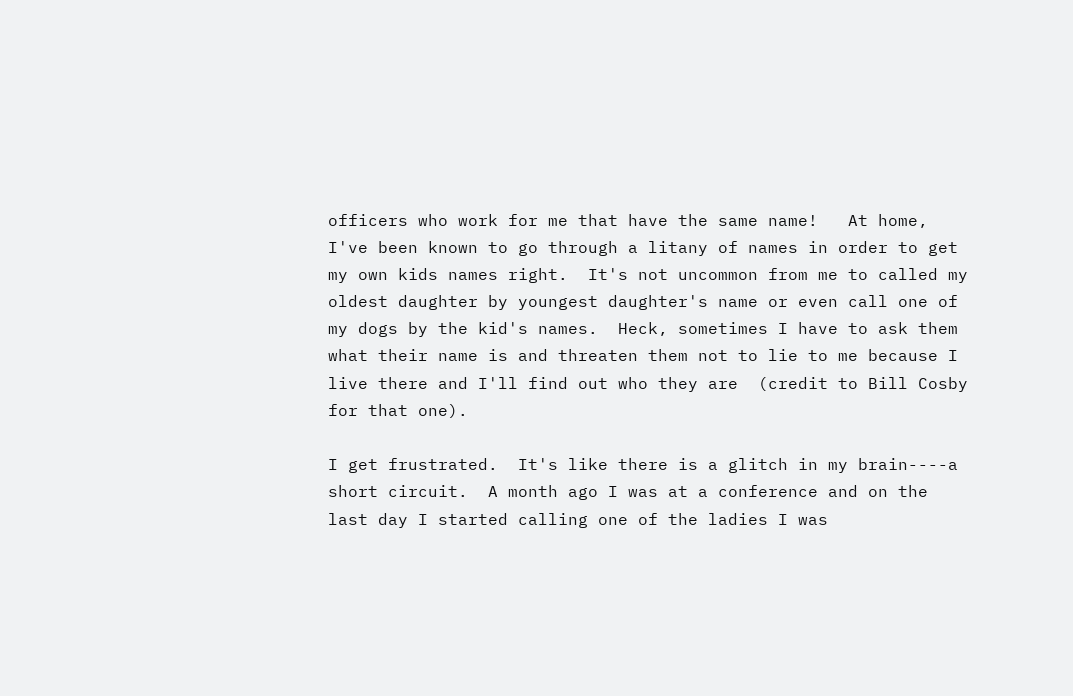officers who work for me that have the same name!   At home, I've been known to go through a litany of names in order to get my own kids names right.  It's not uncommon from me to called my oldest daughter by youngest daughter's name or even call one of my dogs by the kid's names.  Heck, sometimes I have to ask them what their name is and threaten them not to lie to me because I live there and I'll find out who they are  (credit to Bill Cosby for that one).

I get frustrated.  It's like there is a glitch in my brain----a short circuit.  A month ago I was at a conference and on the last day I started calling one of the ladies I was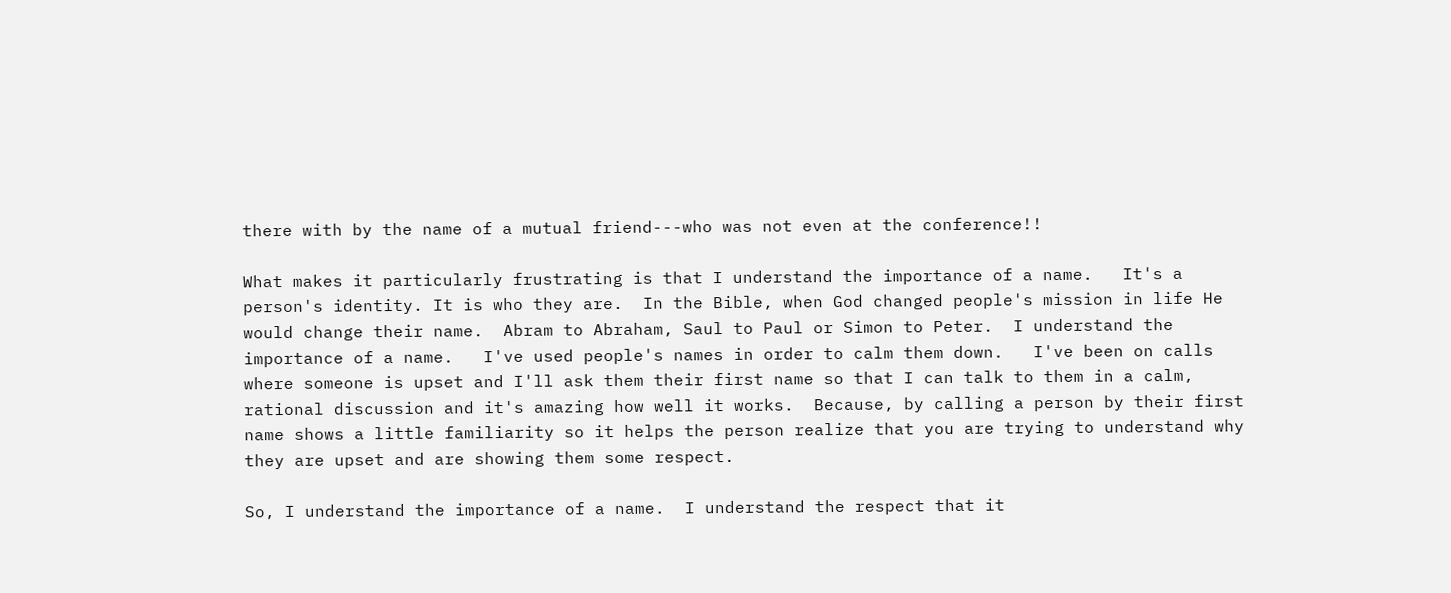there with by the name of a mutual friend---who was not even at the conference!!

What makes it particularly frustrating is that I understand the importance of a name.   It's a person's identity. It is who they are.  In the Bible, when God changed people's mission in life He would change their name.  Abram to Abraham, Saul to Paul or Simon to Peter.  I understand the importance of a name.   I've used people's names in order to calm them down.   I've been on calls where someone is upset and I'll ask them their first name so that I can talk to them in a calm, rational discussion and it's amazing how well it works.  Because, by calling a person by their first name shows a little familiarity so it helps the person realize that you are trying to understand why they are upset and are showing them some respect.

So, I understand the importance of a name.  I understand the respect that it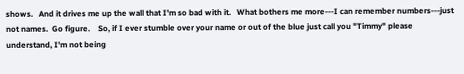shows.   And it drives me up the wall that I'm so bad with it.   What bothers me more---I can remember numbers---just not names.  Go figure.    So, if I ever stumble over your name or out of the blue just call you "Timmy" please understand, I'm not being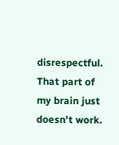disrespectful.  That part of my brain just doesn't work.